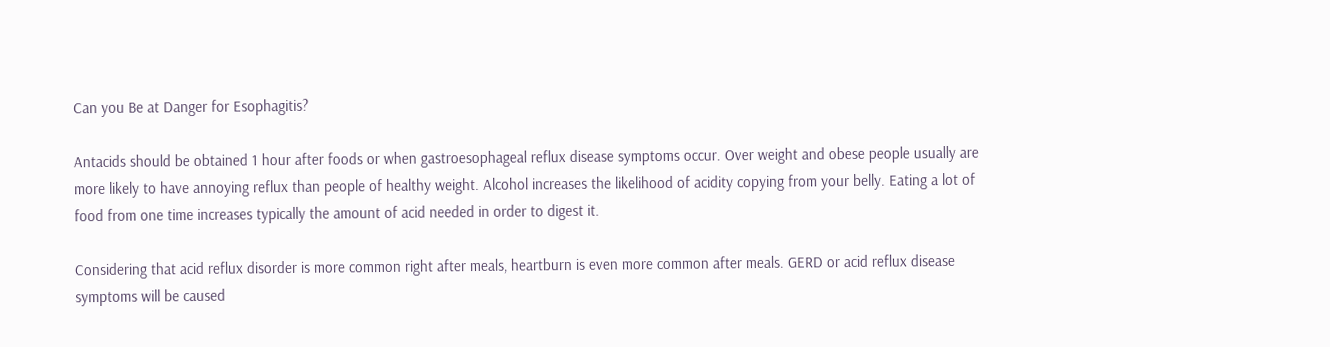Can you Be at Danger for Esophagitis?

Antacids should be obtained 1 hour after foods or when gastroesophageal reflux disease symptoms occur. Over weight and obese people usually are more likely to have annoying reflux than people of healthy weight. Alcohol increases the likelihood of acidity copying from your belly. Eating a lot of food from one time increases typically the amount of acid needed in order to digest it.

Considering that acid reflux disorder is more common right after meals, heartburn is even more common after meals. GERD or acid reflux disease symptoms will be caused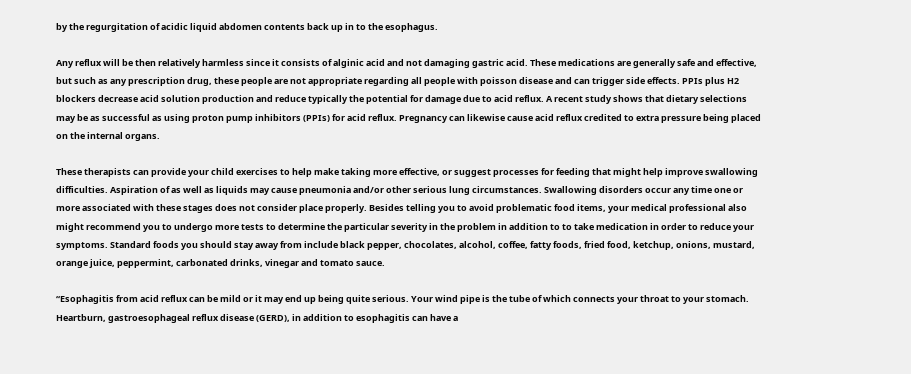by the regurgitation of acidic liquid abdomen contents back up in to the esophagus.

Any reflux will be then relatively harmless since it consists of alginic acid and not damaging gastric acid. These medications are generally safe and effective, but such as any prescription drug, these people are not appropriate regarding all people with poisson disease and can trigger side effects. PPIs plus H2 blockers decrease acid solution production and reduce typically the potential for damage due to acid reflux. A recent study shows that dietary selections may be as successful as using proton pump inhibitors (PPIs) for acid reflux. Pregnancy can likewise cause acid reflux credited to extra pressure being placed on the internal organs.

These therapists can provide your child exercises to help make taking more effective, or suggest processes for feeding that might help improve swallowing difficulties. Aspiration of as well as liquids may cause pneumonia and/or other serious lung circumstances. Swallowing disorders occur any time one or more associated with these stages does not consider place properly. Besides telling you to avoid problematic food items, your medical professional also might recommend you to undergo more tests to determine the particular severity in the problem in addition to to take medication in order to reduce your symptoms. Standard foods you should stay away from include black pepper, chocolates, alcohol, coffee, fatty foods, fried food, ketchup, onions, mustard, orange juice, peppermint, carbonated drinks, vinegar and tomato sauce.

“Esophagitis from acid reflux can be mild or it may end up being quite serious. Your wind pipe is the tube of which connects your throat to your stomach. Heartburn, gastroesophageal reflux disease (GERD), in addition to esophagitis can have a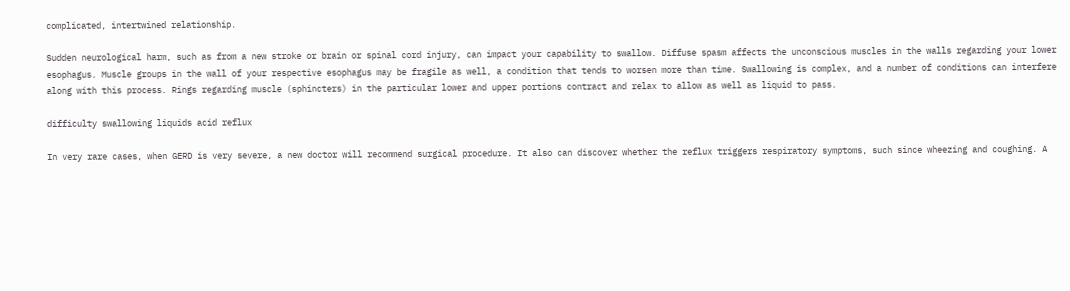complicated, intertwined relationship.

Sudden neurological harm, such as from a new stroke or brain or spinal cord injury, can impact your capability to swallow. Diffuse spasm affects the unconscious muscles in the walls regarding your lower esophagus. Muscle groups in the wall of your respective esophagus may be fragile as well, a condition that tends to worsen more than time. Swallowing is complex, and a number of conditions can interfere along with this process. Rings regarding muscle (sphincters) in the particular lower and upper portions contract and relax to allow as well as liquid to pass.

difficulty swallowing liquids acid reflux

In very rare cases, when GERD is very severe, a new doctor will recommend surgical procedure. It also can discover whether the reflux triggers respiratory symptoms, such since wheezing and coughing. A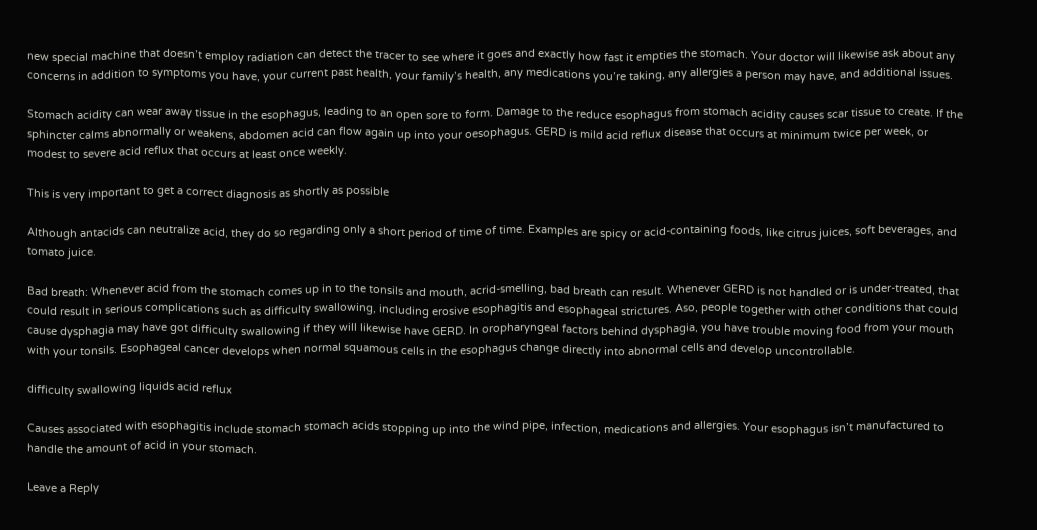new special machine that doesn’t employ radiation can detect the tracer to see where it goes and exactly how fast it empties the stomach. Your doctor will likewise ask about any concerns in addition to symptoms you have, your current past health, your family’s health, any medications you’re taking, any allergies a person may have, and additional issues.

Stomach acidity can wear away tissue in the esophagus, leading to an open sore to form. Damage to the reduce esophagus from stomach acidity causes scar tissue to create. If the sphincter calms abnormally or weakens, abdomen acid can flow again up into your oesophagus. GERD is mild acid reflux disease that occurs at minimum twice per week, or modest to severe acid reflux that occurs at least once weekly.

This is very important to get a correct diagnosis as shortly as possible

Although antacids can neutralize acid, they do so regarding only a short period of time of time. Examples are spicy or acid-containing foods, like citrus juices, soft beverages, and tomato juice.

Bad breath: Whenever acid from the stomach comes up in to the tonsils and mouth, acrid-smelling, bad breath can result. Whenever GERD is not handled or is under-treated, that could result in serious complications such as difficulty swallowing, including erosive esophagitis and esophageal strictures. Aso, people together with other conditions that could cause dysphagia may have got difficulty swallowing if they will likewise have GERD. In oropharyngeal factors behind dysphagia, you have trouble moving food from your mouth with your tonsils. Esophageal cancer develops when normal squamous cells in the esophagus change directly into abnormal cells and develop uncontrollable.

difficulty swallowing liquids acid reflux

Causes associated with esophagitis include stomach stomach acids stopping up into the wind pipe, infection, medications and allergies. Your esophagus isn’t manufactured to handle the amount of acid in your stomach.

Leave a Reply